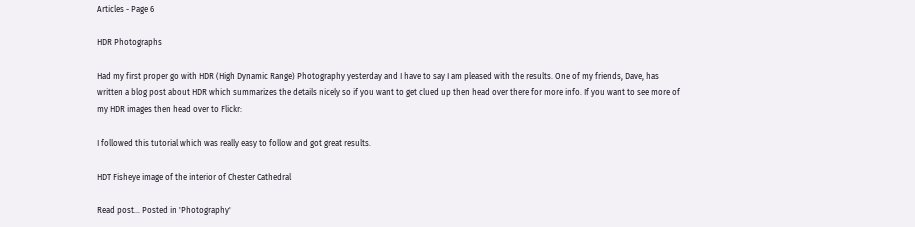Articles - Page 6

HDR Photographs

Had my first proper go with HDR (High Dynamic Range) Photography yesterday and I have to say I am pleased with the results. One of my friends, Dave, has written a blog post about HDR which summarizes the details nicely so if you want to get clued up then head over there for more info. If you want to see more of my HDR images then head over to Flickr:

I followed this tutorial which was really easy to follow and got great results.

HDT Fisheye image of the interior of Chester Cathedral

Read post... Posted in 'Photography'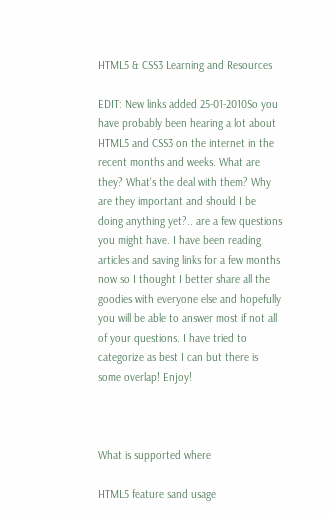HTML5 & CSS3 Learning and Resources

EDIT: New links added 25-01-2010So you have probably been hearing a lot about HTML5 and CSS3 on the internet in the recent months and weeks. What are they? What's the deal with them? Why are they important and should I be doing anything yet?.. are a few questions you might have. I have been reading articles and saving links for a few months now so I thought I better share all the goodies with everyone else and hopefully you will be able to answer most if not all of your questions. I have tried to categorize as best I can but there is some overlap! Enjoy!



What is supported where

HTML5 feature sand usage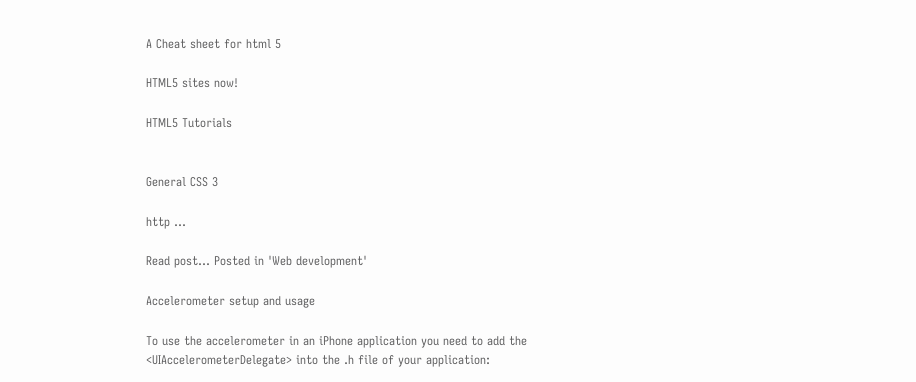A Cheat sheet for html 5

HTML5 sites now!

HTML5 Tutorials


General CSS 3

http ...

Read post... Posted in 'Web development'

Accelerometer setup and usage

To use the accelerometer in an iPhone application you need to add the <UIAccelerometerDelegate> into the .h file of your application: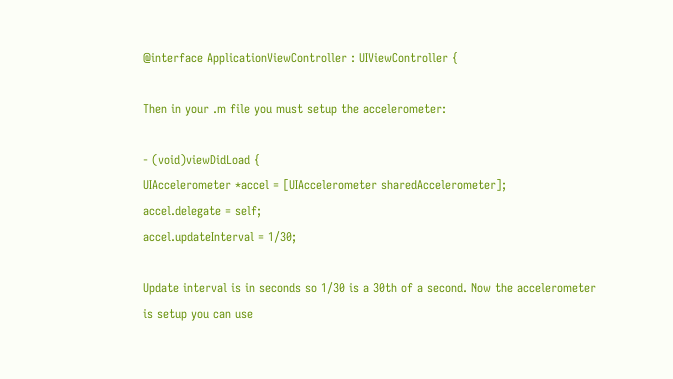@interface ApplicationViewController : UIViewController {

Then in your .m file you must setup the accelerometer:

- (void)viewDidLoad {
UIAccelerometer *accel = [UIAccelerometer sharedAccelerometer];
accel.delegate = self;
accel.updateInterval = 1/30;

Update interval is in seconds so 1/30 is a 30th of a second. Now the accelerometer is setup you can use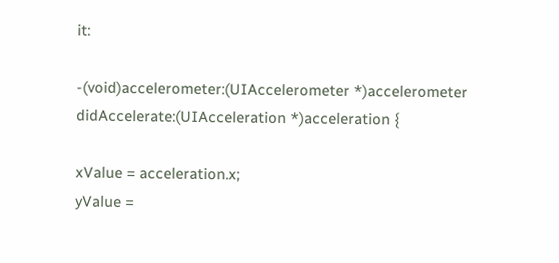it:

-(void)accelerometer:(UIAccelerometer *)accelerometer didAccelerate:(UIAcceleration *)acceleration {

xValue = acceleration.x;
yValue =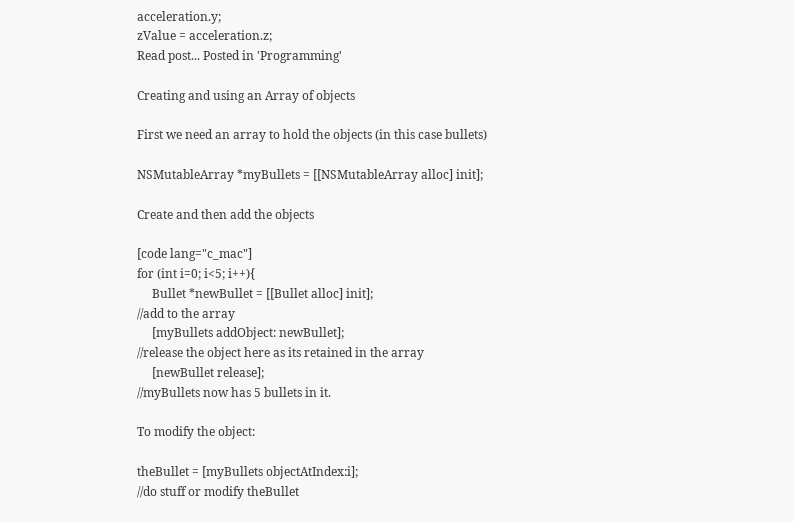acceleration.y;
zValue = acceleration.z;
Read post... Posted in 'Programming'

Creating and using an Array of objects

First we need an array to hold the objects (in this case bullets)

NSMutableArray *myBullets = [[NSMutableArray alloc] init];

Create and then add the objects

[code lang="c_mac"]
for (int i=0; i<5; i++){
     Bullet *newBullet = [[Bullet alloc] init];
//add to the array
     [myBullets addObject: newBullet];
//release the object here as its retained in the array
     [newBullet release];
//myBullets now has 5 bullets in it.

To modify the object:

theBullet = [myBullets objectAtIndex:i];
//do stuff or modify theBullet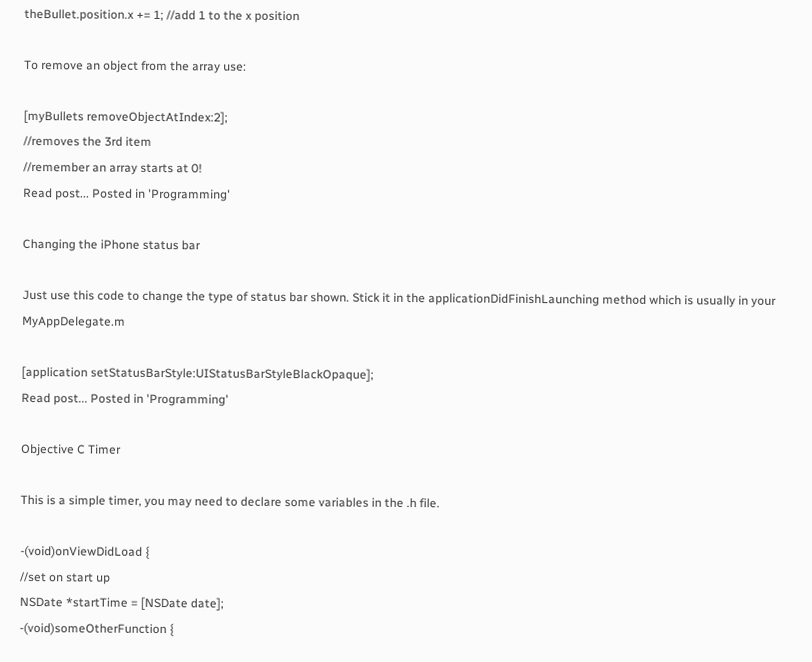theBullet.position.x += 1; //add 1 to the x position

To remove an object from the array use:

[myBullets removeObjectAtIndex:2];
//removes the 3rd item
//remember an array starts at 0!
Read post... Posted in 'Programming'

Changing the iPhone status bar

Just use this code to change the type of status bar shown. Stick it in the applicationDidFinishLaunching method which is usually in your MyAppDelegate.m

[application setStatusBarStyle:UIStatusBarStyleBlackOpaque];
Read post... Posted in 'Programming'

Objective C Timer

This is a simple timer, you may need to declare some variables in the .h file.

-(void)onViewDidLoad {
//set on start up
NSDate *startTime = [NSDate date];
-(void)someOtherFunction {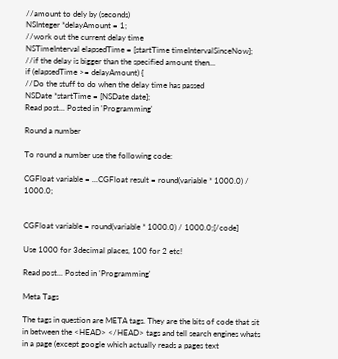//amount to dely by (seconds)
NSInteger *delayAmount = 1;
//work out the current delay time
NSTimeInterval elapsedTime = [startTime timeIntervalSinceNow];
//if the delay is bigger than the specified amount then...
if (elapsedTime >= delayAmount) {
//Do the stuff to do when the delay time has passed
NSDate *startTime = [NSDate date];
Read post... Posted in 'Programming'

Round a number

To round a number use the following code:

CGFloat variable = ...CGFloat result = round(variable * 1000.0) / 1000.0;


CGFloat variable = round(variable * 1000.0) / 1000.0;[/code]

Use 1000 for 3decimal places, 100 for 2 etc!

Read post... Posted in 'Programming'

Meta Tags

The tags in question are META tags. They are the bits of code that sit in between the <HEAD> </HEAD> tags and tell search engines whats in a page (except google which actually reads a pages text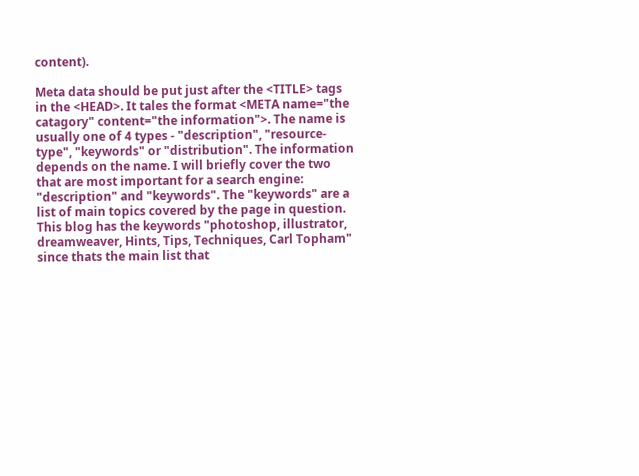content).

Meta data should be put just after the <TITLE> tags in the <HEAD>. It tales the format <META name="the catagory" content="the information">. The name is usually one of 4 types - "description", "resource-type", "keywords" or "distribution". The information depends on the name. I will briefly cover the two that are most important for a search engine: "description" and "keywords". The "keywords" are a list of main topics covered by the page in question. This blog has the keywords "photoshop, illustrator, dreamweaver, Hints, Tips, Techniques, Carl Topham" since thats the main list that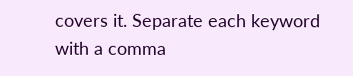covers it. Separate each keyword with a comma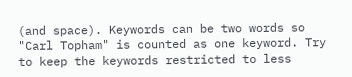(and space). Keywords can be two words so "Carl Topham" is counted as one keyword. Try to keep the keywords restricted to less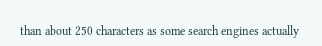than about 250 characters as some search engines actually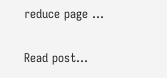reduce page ...

Read post...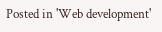Posted in 'Web development'